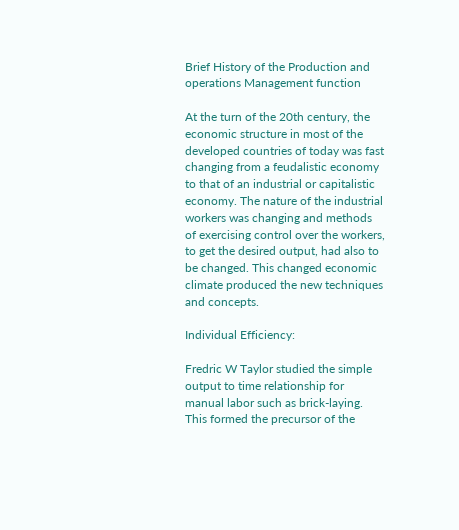Brief History of the Production and operations Management function

At the turn of the 20th century, the economic structure in most of the developed countries of today was fast changing from a feudalistic economy to that of an industrial or capitalistic economy. The nature of the industrial workers was changing and methods of exercising control over the workers, to get the desired output, had also to be changed. This changed economic climate produced the new techniques and concepts.

Individual Efficiency:

Fredric W Taylor studied the simple output to time relationship for manual labor such as brick-laying. This formed the precursor of the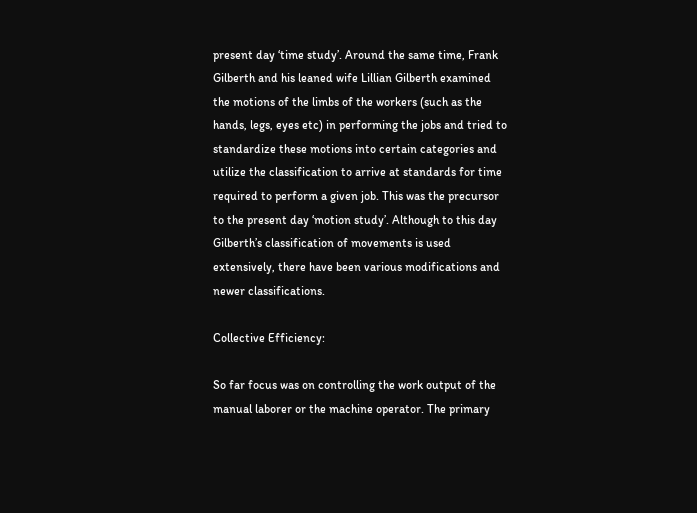present day ‘time study’. Around the same time, Frank Gilberth and his leaned wife Lillian Gilberth examined the motions of the limbs of the workers (such as the hands, legs, eyes etc) in performing the jobs and tried to standardize these motions into certain categories and utilize the classification to arrive at standards for time required to perform a given job. This was the precursor to the present day ‘motion study’. Although to this day Gilberth’s classification of movements is used extensively, there have been various modifications and newer classifications.

Collective Efficiency:

So far focus was on controlling the work output of the manual laborer or the machine operator. The primary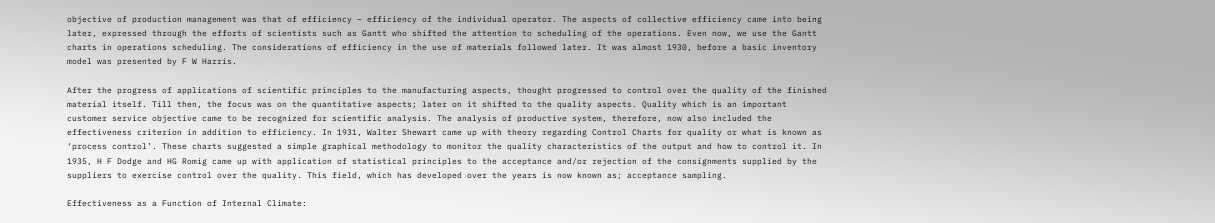objective of production management was that of efficiency – efficiency of the individual operator. The aspects of collective efficiency came into being later, expressed through the efforts of scientists such as Gantt who shifted the attention to scheduling of the operations. Even now, we use the Gantt charts in operations scheduling. The considerations of efficiency in the use of materials followed later. It was almost 1930, before a basic inventory model was presented by F W Harris.

After the progress of applications of scientific principles to the manufacturing aspects, thought progressed to control over the quality of the finished material itself. Till then, the focus was on the quantitative aspects; later on it shifted to the quality aspects. Quality which is an important customer service objective came to be recognized for scientific analysis. The analysis of productive system, therefore, now also included the effectiveness criterion in addition to efficiency. In 1931, Walter Shewart came up with theory regarding Control Charts for quality or what is known as ‘process control’. These charts suggested a simple graphical methodology to monitor the quality characteristics of the output and how to control it. In 1935, H F Dodge and HG Romig came up with application of statistical principles to the acceptance and/or rejection of the consignments supplied by the suppliers to exercise control over the quality. This field, which has developed over the years is now known as; acceptance sampling.

Effectiveness as a Function of Internal Climate: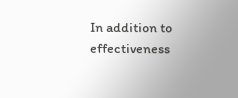In addition to effectiveness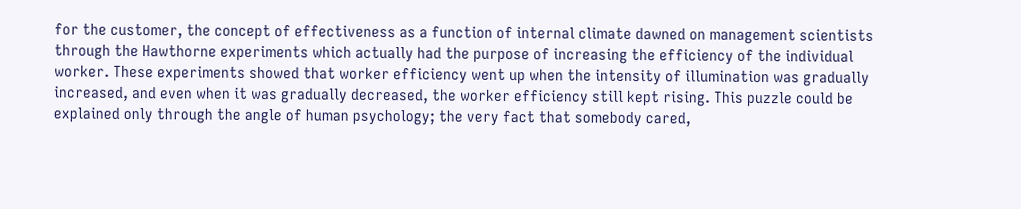for the customer, the concept of effectiveness as a function of internal climate dawned on management scientists through the Hawthorne experiments which actually had the purpose of increasing the efficiency of the individual worker. These experiments showed that worker efficiency went up when the intensity of illumination was gradually increased, and even when it was gradually decreased, the worker efficiency still kept rising. This puzzle could be explained only through the angle of human psychology; the very fact that somebody cared,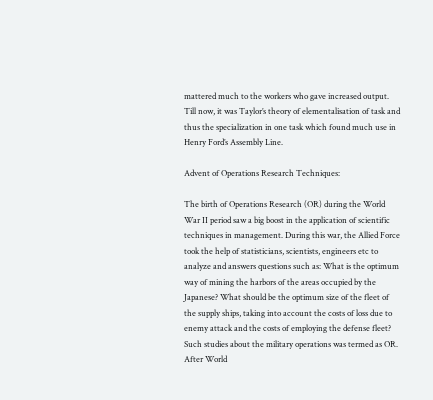mattered much to the workers who gave increased output. Till now, it was Taylor’s theory of elementalisation of task and thus the specialization in one task which found much use in Henry Ford’s Assembly Line.

Advent of Operations Research Techniques:

The birth of Operations Research (OR) during the World War II period saw a big boost in the application of scientific techniques in management. During this war, the Allied Force took the help of statisticians, scientists, engineers etc to analyze and answers questions such as: What is the optimum way of mining the harbors of the areas occupied by the Japanese? What should be the optimum size of the fleet of the supply ships, taking into account the costs of loss due to enemy attack and the costs of employing the defense fleet? Such studies about the military operations was termed as OR. After World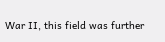War II, this field was further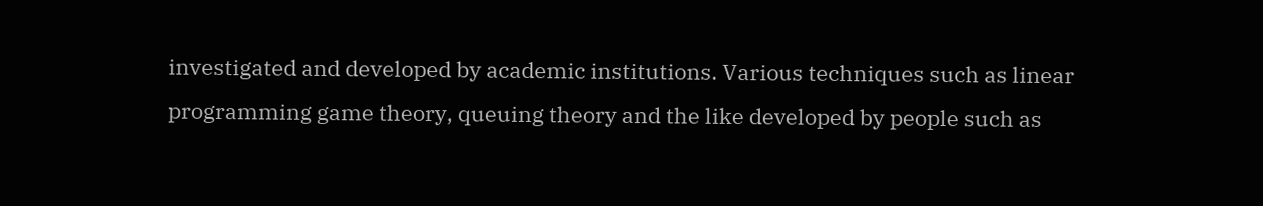investigated and developed by academic institutions. Various techniques such as linear programming game theory, queuing theory and the like developed by people such as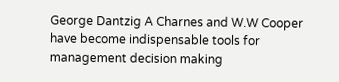George Dantzig A Charnes and W.W Cooper have become indispensable tools for management decision making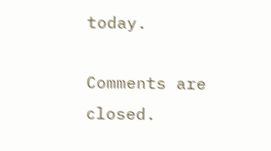today.

Comments are closed.